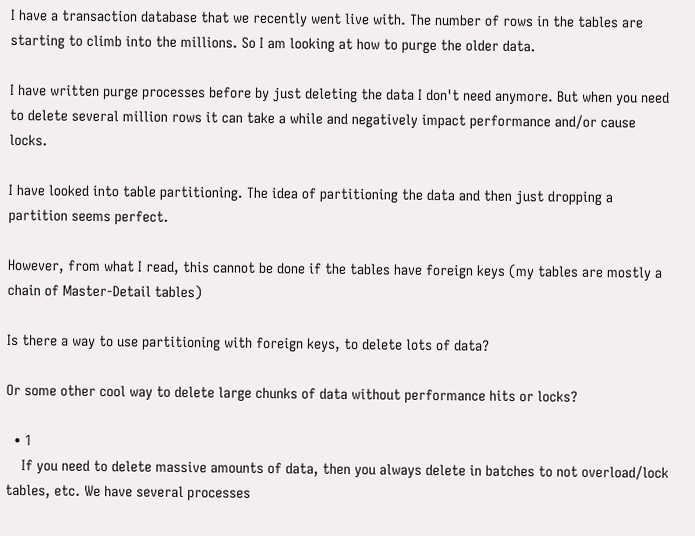I have a transaction database that we recently went live with. The number of rows in the tables are starting to climb into the millions. So I am looking at how to purge the older data.

I have written purge processes before by just deleting the data I don't need anymore. But when you need to delete several million rows it can take a while and negatively impact performance and/or cause locks.

I have looked into table partitioning. The idea of partitioning the data and then just dropping a partition seems perfect.

However, from what I read, this cannot be done if the tables have foreign keys (my tables are mostly a chain of Master-Detail tables)

Is there a way to use partitioning with foreign keys, to delete lots of data?

Or some other cool way to delete large chunks of data without performance hits or locks?

  • 1
    If you need to delete massive amounts of data, then you always delete in batches to not overload/lock tables, etc. We have several processes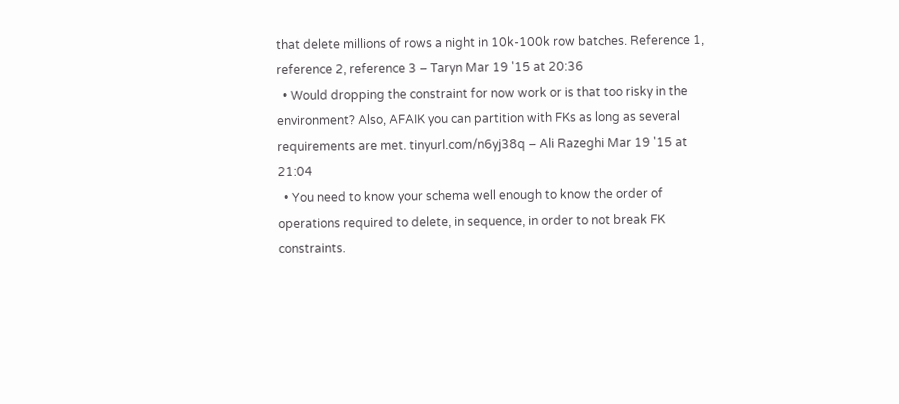that delete millions of rows a night in 10k-100k row batches. Reference 1, reference 2, reference 3 – Taryn Mar 19 '15 at 20:36
  • Would dropping the constraint for now work or is that too risky in the environment? Also, AFAIK you can partition with FKs as long as several requirements are met. tinyurl.com/n6yj38q – Ali Razeghi Mar 19 '15 at 21:04
  • You need to know your schema well enough to know the order of operations required to delete, in sequence, in order to not break FK constraints.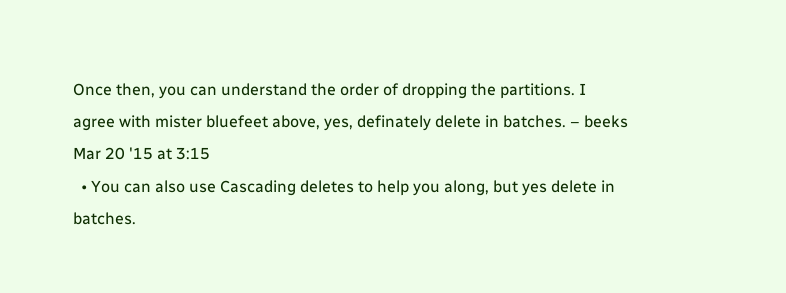Once then, you can understand the order of dropping the partitions. I agree with mister bluefeet above, yes, definately delete in batches. – beeks Mar 20 '15 at 3:15
  • You can also use Cascading deletes to help you along, but yes delete in batches.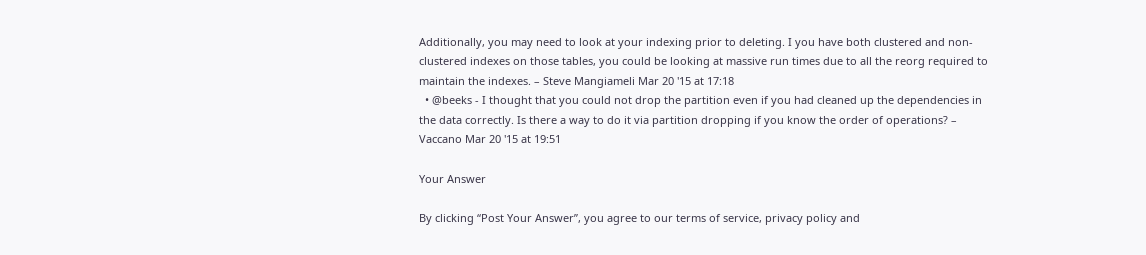Additionally, you may need to look at your indexing prior to deleting. I you have both clustered and non-clustered indexes on those tables, you could be looking at massive run times due to all the reorg required to maintain the indexes. – Steve Mangiameli Mar 20 '15 at 17:18
  • @beeks - I thought that you could not drop the partition even if you had cleaned up the dependencies in the data correctly. Is there a way to do it via partition dropping if you know the order of operations? – Vaccano Mar 20 '15 at 19:51

Your Answer

By clicking “Post Your Answer”, you agree to our terms of service, privacy policy and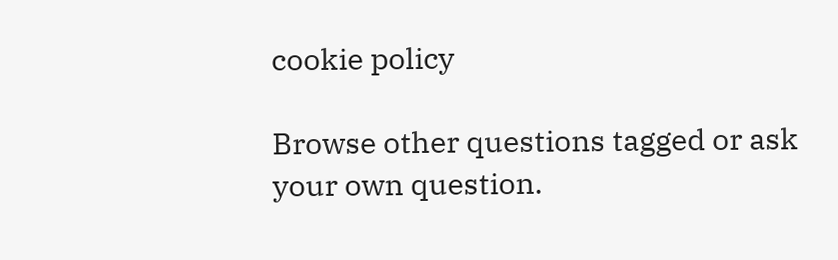cookie policy

Browse other questions tagged or ask your own question.